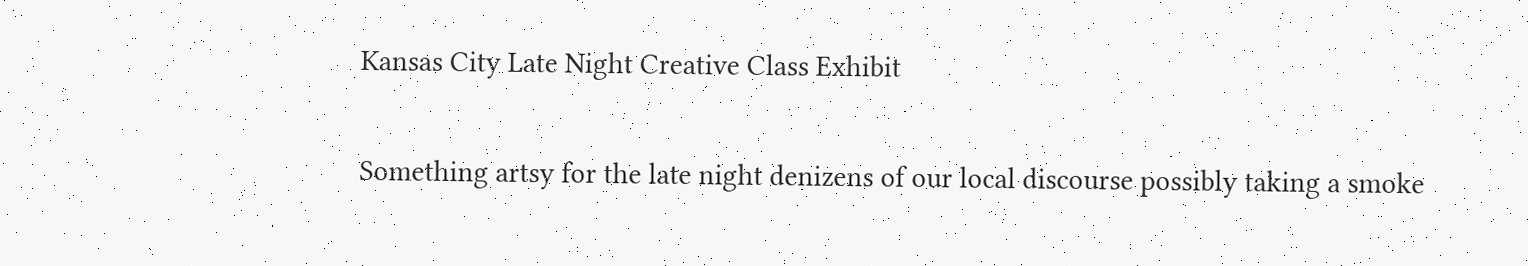Kansas City Late Night Creative Class Exhibit

Something artsy for the late night denizens of our local discourse possibly taking a smoke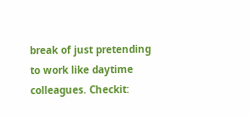break of just pretending to work like daytime colleagues. Checkit: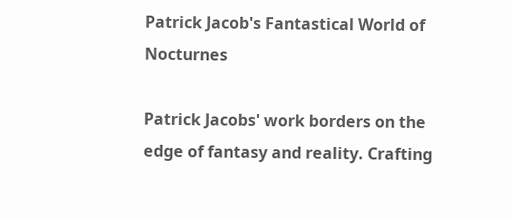Patrick Jacob's Fantastical World of Nocturnes

Patrick Jacobs' work borders on the edge of fantasy and reality. Crafting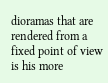dioramas that are rendered from a fixed point of view is his more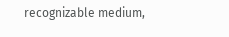recognizable medium,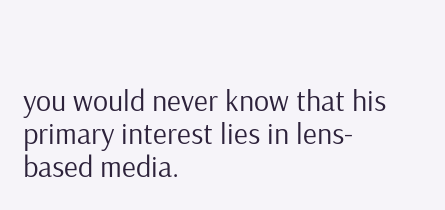you would never know that his primary interest lies in lens-based media.